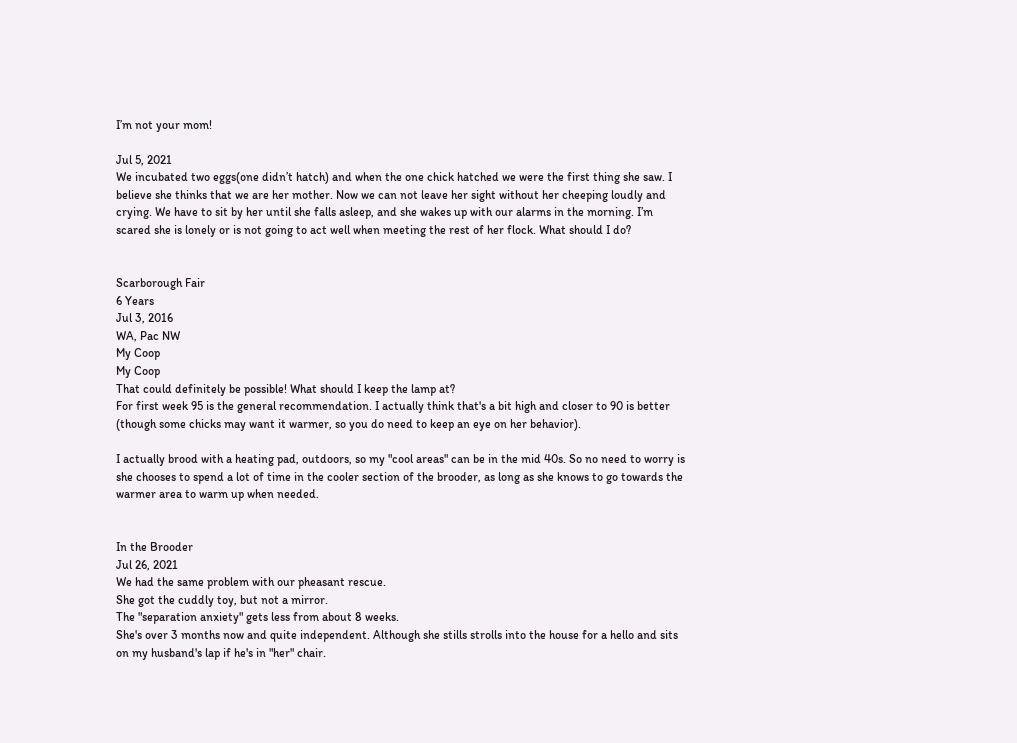I’m not your mom!

Jul 5, 2021
We incubated two eggs(one didn’t hatch) and when the one chick hatched we were the first thing she saw. I believe she thinks that we are her mother. Now we can not leave her sight without her cheeping loudly and crying. We have to sit by her until she falls asleep, and she wakes up with our alarms in the morning. I’m scared she is lonely or is not going to act well when meeting the rest of her flock. What should I do?


Scarborough Fair
6 Years
Jul 3, 2016
WA, Pac NW
My Coop
My Coop
That could definitely be possible! What should I keep the lamp at?
For first week 95 is the general recommendation. I actually think that's a bit high and closer to 90 is better (though some chicks may want it warmer, so you do need to keep an eye on her behavior).

I actually brood with a heating pad, outdoors, so my "cool areas" can be in the mid 40s. So no need to worry is she chooses to spend a lot of time in the cooler section of the brooder, as long as she knows to go towards the warmer area to warm up when needed.


In the Brooder
Jul 26, 2021
We had the same problem with our pheasant rescue.
She got the cuddly toy, but not a mirror.
The "separation anxiety" gets less from about 8 weeks.
She's over 3 months now and quite independent. Although she stills strolls into the house for a hello and sits on my husband's lap if he's in "her" chair.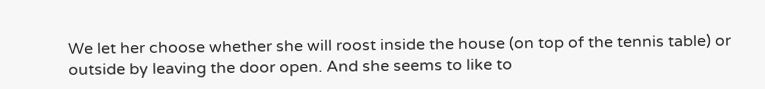We let her choose whether she will roost inside the house (on top of the tennis table) or outside by leaving the door open. And she seems to like to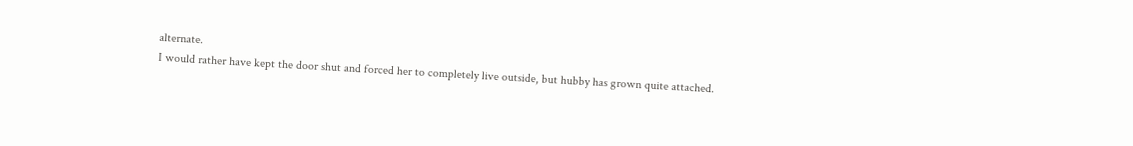alternate.
I would rather have kept the door shut and forced her to completely live outside, but hubby has grown quite attached.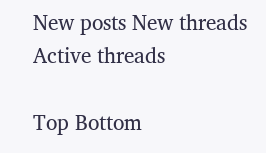New posts New threads Active threads

Top Bottom